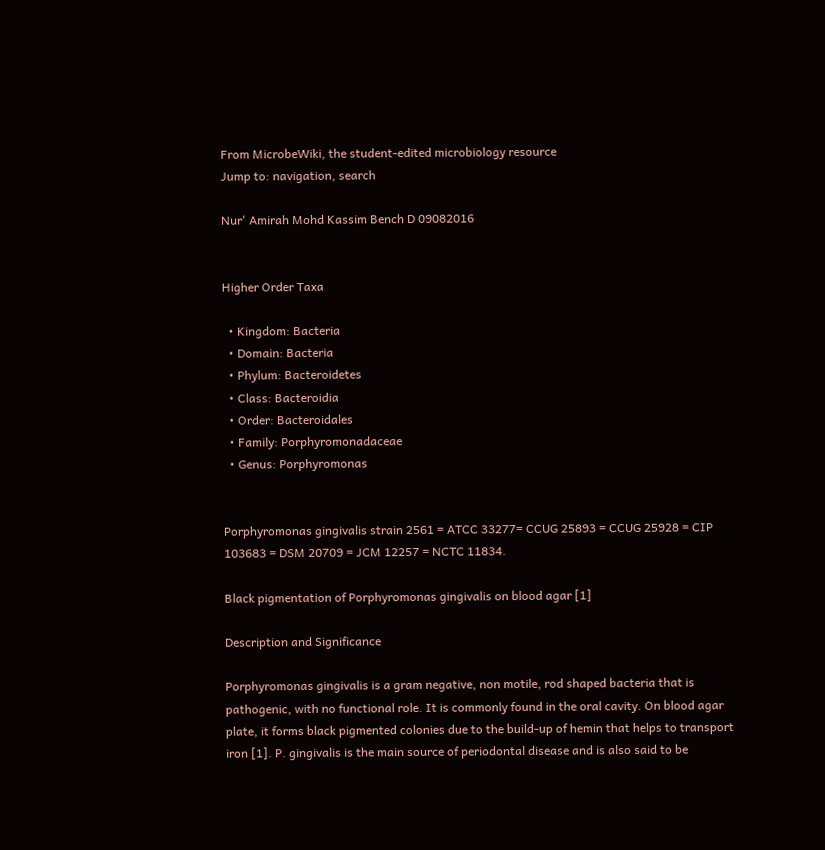From MicrobeWiki, the student-edited microbiology resource
Jump to: navigation, search

Nur' Amirah Mohd Kassim Bench D 09082016


Higher Order Taxa

  • Kingdom: Bacteria
  • Domain: Bacteria
  • Phylum: Bacteroidetes
  • Class: Bacteroidia
  • Order: Bacteroidales
  • Family: Porphyromonadaceae
  • Genus: Porphyromonas


Porphyromonas gingivalis strain 2561 = ATCC 33277= CCUG 25893 = CCUG 25928 = CIP 103683 = DSM 20709 = JCM 12257 = NCTC 11834.

Black pigmentation of Porphyromonas gingivalis on blood agar [1]

Description and Significance

Porphyromonas gingivalis is a gram negative, non motile, rod shaped bacteria that is pathogenic, with no functional role. It is commonly found in the oral cavity. On blood agar plate, it forms black pigmented colonies due to the build-up of hemin that helps to transport iron [1]. P. gingivalis is the main source of periodontal disease and is also said to be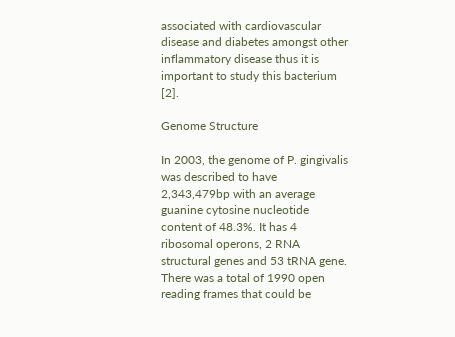associated with cardiovascular disease and diabetes amongst other inflammatory disease thus it is important to study this bacterium [2].

Genome Structure

In 2003, the genome of P. gingivalis was described to have 2,343,479bp with an average guanine cytosine nucleotide content of 48.3%. It has 4 ribosomal operons, 2 RNA structural genes and 53 tRNA gene. There was a total of 1990 open reading frames that could be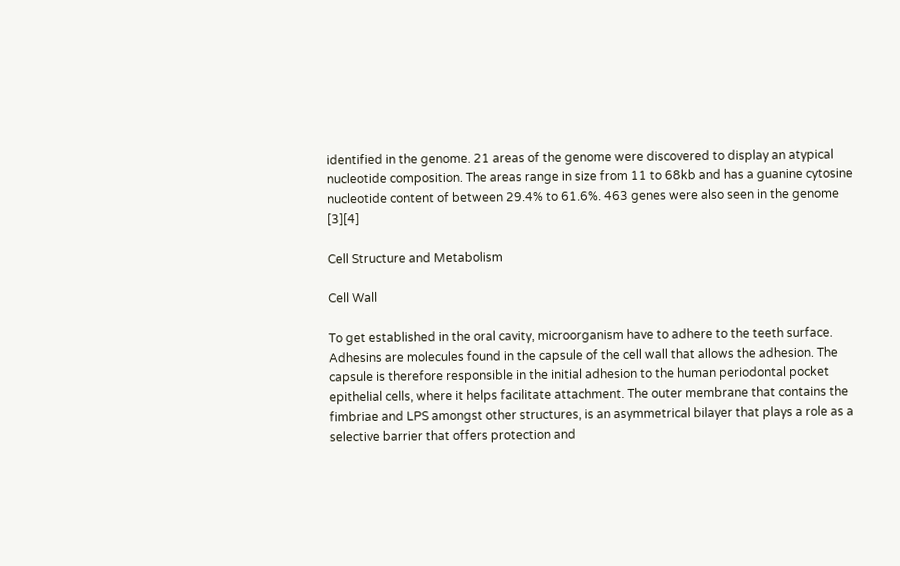identified in the genome. 21 areas of the genome were discovered to display an atypical nucleotide composition. The areas range in size from 11 to 68kb and has a guanine cytosine nucleotide content of between 29.4% to 61.6%. 463 genes were also seen in the genome [3][4]

Cell Structure and Metabolism

Cell Wall

To get established in the oral cavity, microorganism have to adhere to the teeth surface. Adhesins are molecules found in the capsule of the cell wall that allows the adhesion. The capsule is therefore responsible in the initial adhesion to the human periodontal pocket epithelial cells, where it helps facilitate attachment. The outer membrane that contains the fimbriae and LPS amongst other structures, is an asymmetrical bilayer that plays a role as a selective barrier that offers protection and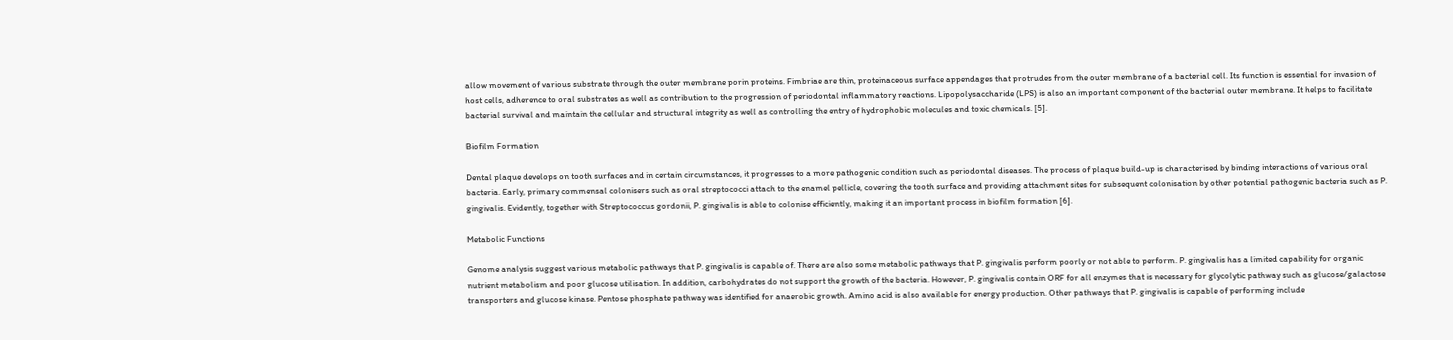allow movement of various substrate through the outer membrane porin proteins. Fimbriae are thin, proteinaceous surface appendages that protrudes from the outer membrane of a bacterial cell. Its function is essential for invasion of host cells, adherence to oral substrates as well as contribution to the progression of periodontal inflammatory reactions. Lipopolysaccharide (LPS) is also an important component of the bacterial outer membrane. It helps to facilitate bacterial survival and maintain the cellular and structural integrity as well as controlling the entry of hydrophobic molecules and toxic chemicals. [5].

Biofilm Formation

Dental plaque develops on tooth surfaces and in certain circumstances, it progresses to a more pathogenic condition such as periodontal diseases. The process of plaque build-up is characterised by binding interactions of various oral bacteria. Early, primary commensal colonisers such as oral streptococci attach to the enamel pellicle, covering the tooth surface and providing attachment sites for subsequent colonisation by other potential pathogenic bacteria such as P. gingivalis. Evidently, together with Streptococcus gordonii, P. gingivalis is able to colonise efficiently, making it an important process in biofilm formation [6].

Metabolic Functions

Genome analysis suggest various metabolic pathways that P. gingivalis is capable of. There are also some metabolic pathways that P. gingivalis perform poorly or not able to perform. P. gingivalis has a limited capability for organic nutrient metabolism and poor glucose utilisation. In addition, carbohydrates do not support the growth of the bacteria. However, P. gingivalis contain ORF for all enzymes that is necessary for glycolytic pathway such as glucose/galactose transporters and glucose kinase. Pentose phosphate pathway was identified for anaerobic growth. Amino acid is also available for energy production. Other pathways that P. gingivalis is capable of performing include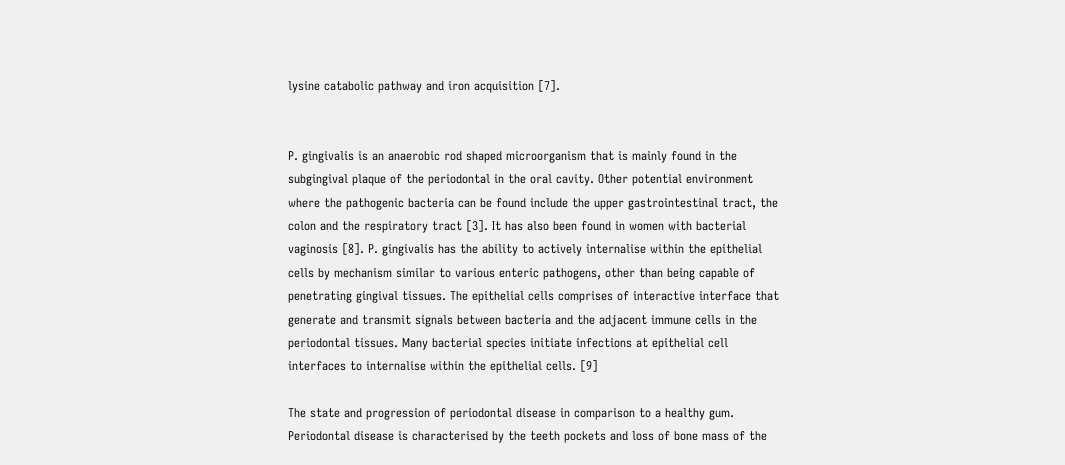lysine catabolic pathway and iron acquisition [7].


P. gingivalis is an anaerobic rod shaped microorganism that is mainly found in the subgingival plaque of the periodontal in the oral cavity. Other potential environment where the pathogenic bacteria can be found include the upper gastrointestinal tract, the colon and the respiratory tract [3]. It has also been found in women with bacterial vaginosis [8]. P. gingivalis has the ability to actively internalise within the epithelial cells by mechanism similar to various enteric pathogens, other than being capable of penetrating gingival tissues. The epithelial cells comprises of interactive interface that generate and transmit signals between bacteria and the adjacent immune cells in the periodontal tissues. Many bacterial species initiate infections at epithelial cell interfaces to internalise within the epithelial cells. [9]

The state and progression of periodontal disease in comparison to a healthy gum. Periodontal disease is characterised by the teeth pockets and loss of bone mass of the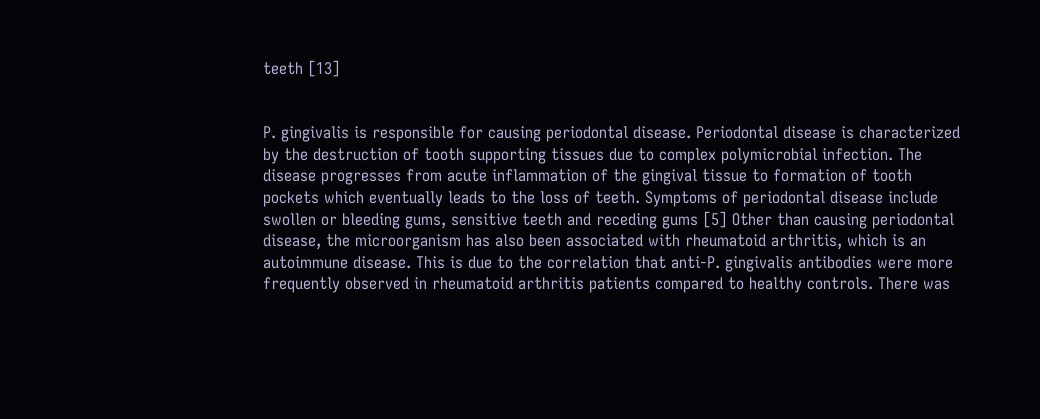teeth [13]


P. gingivalis is responsible for causing periodontal disease. Periodontal disease is characterized by the destruction of tooth supporting tissues due to complex polymicrobial infection. The disease progresses from acute inflammation of the gingival tissue to formation of tooth pockets which eventually leads to the loss of teeth. Symptoms of periodontal disease include swollen or bleeding gums, sensitive teeth and receding gums [5] Other than causing periodontal disease, the microorganism has also been associated with rheumatoid arthritis, which is an autoimmune disease. This is due to the correlation that anti-P. gingivalis antibodies were more frequently observed in rheumatoid arthritis patients compared to healthy controls. There was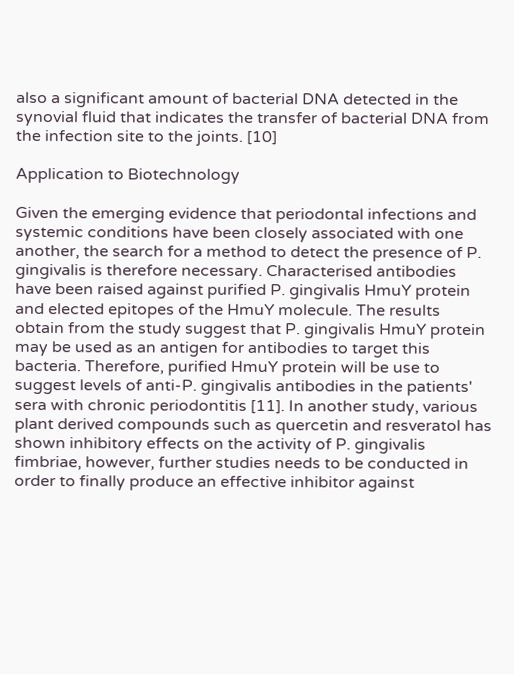also a significant amount of bacterial DNA detected in the synovial fluid that indicates the transfer of bacterial DNA from the infection site to the joints. [10]

Application to Biotechnology

Given the emerging evidence that periodontal infections and systemic conditions have been closely associated with one another, the search for a method to detect the presence of P. gingivalis is therefore necessary. Characterised antibodies have been raised against purified P. gingivalis HmuY protein and elected epitopes of the HmuY molecule. The results obtain from the study suggest that P. gingivalis HmuY protein may be used as an antigen for antibodies to target this bacteria. Therefore, purified HmuY protein will be use to suggest levels of anti-P. gingivalis antibodies in the patients' sera with chronic periodontitis [11]. In another study, various plant derived compounds such as quercetin and resveratol has shown inhibitory effects on the activity of P. gingivalis fimbriae, however, further studies needs to be conducted in order to finally produce an effective inhibitor against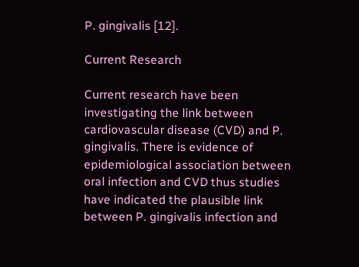P. gingivalis [12].

Current Research

Current research have been investigating the link between cardiovascular disease (CVD) and P. gingivalis. There is evidence of epidemiological association between oral infection and CVD thus studies have indicated the plausible link between P. gingivalis infection and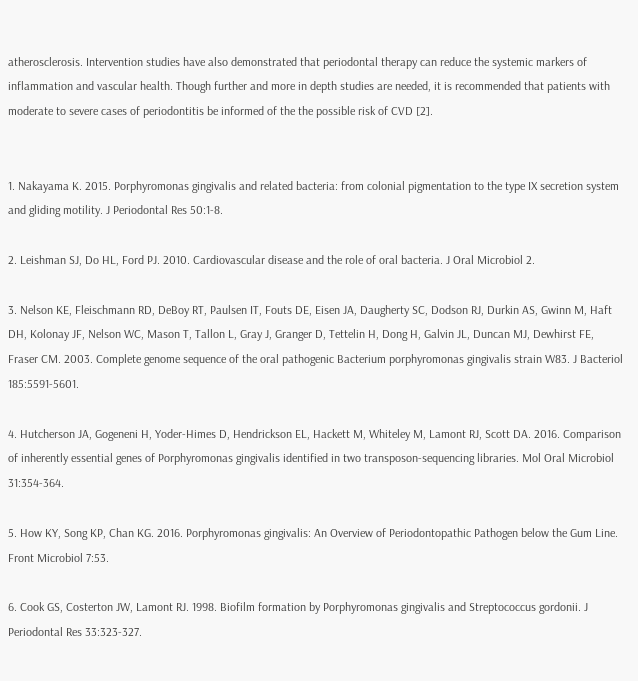atherosclerosis. Intervention studies have also demonstrated that periodontal therapy can reduce the systemic markers of inflammation and vascular health. Though further and more in depth studies are needed, it is recommended that patients with moderate to severe cases of periodontitis be informed of the the possible risk of CVD [2].


1. Nakayama K. 2015. Porphyromonas gingivalis and related bacteria: from colonial pigmentation to the type IX secretion system and gliding motility. J Periodontal Res 50:1-8.

2. Leishman SJ, Do HL, Ford PJ. 2010. Cardiovascular disease and the role of oral bacteria. J Oral Microbiol 2.

3. Nelson KE, Fleischmann RD, DeBoy RT, Paulsen IT, Fouts DE, Eisen JA, Daugherty SC, Dodson RJ, Durkin AS, Gwinn M, Haft DH, Kolonay JF, Nelson WC, Mason T, Tallon L, Gray J, Granger D, Tettelin H, Dong H, Galvin JL, Duncan MJ, Dewhirst FE, Fraser CM. 2003. Complete genome sequence of the oral pathogenic Bacterium porphyromonas gingivalis strain W83. J Bacteriol 185:5591-5601.

4. Hutcherson JA, Gogeneni H, Yoder-Himes D, Hendrickson EL, Hackett M, Whiteley M, Lamont RJ, Scott DA. 2016. Comparison of inherently essential genes of Porphyromonas gingivalis identified in two transposon-sequencing libraries. Mol Oral Microbiol 31:354-364.

5. How KY, Song KP, Chan KG. 2016. Porphyromonas gingivalis: An Overview of Periodontopathic Pathogen below the Gum Line. Front Microbiol 7:53.

6. Cook GS, Costerton JW, Lamont RJ. 1998. Biofilm formation by Porphyromonas gingivalis and Streptococcus gordonii. J Periodontal Res 33:323-327.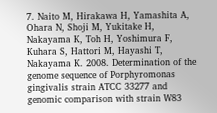7. Naito M, Hirakawa H, Yamashita A, Ohara N, Shoji M, Yukitake H, Nakayama K, Toh H, Yoshimura F, Kuhara S, Hattori M, Hayashi T, Nakayama K. 2008. Determination of the genome sequence of Porphyromonas gingivalis strain ATCC 33277 and genomic comparison with strain W83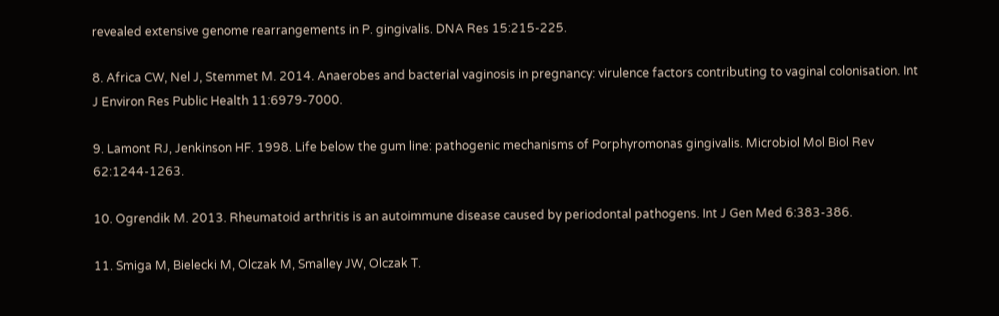revealed extensive genome rearrangements in P. gingivalis. DNA Res 15:215-225.

8. Africa CW, Nel J, Stemmet M. 2014. Anaerobes and bacterial vaginosis in pregnancy: virulence factors contributing to vaginal colonisation. Int J Environ Res Public Health 11:6979-7000.

9. Lamont RJ, Jenkinson HF. 1998. Life below the gum line: pathogenic mechanisms of Porphyromonas gingivalis. Microbiol Mol Biol Rev 62:1244-1263.

10. Ogrendik M. 2013. Rheumatoid arthritis is an autoimmune disease caused by periodontal pathogens. Int J Gen Med 6:383-386.

11. Smiga M, Bielecki M, Olczak M, Smalley JW, Olczak T.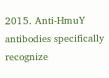2015. Anti-HmuY antibodies specifically recognize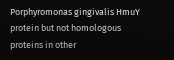Porphyromonas gingivalis HmuY protein but not homologous proteins in other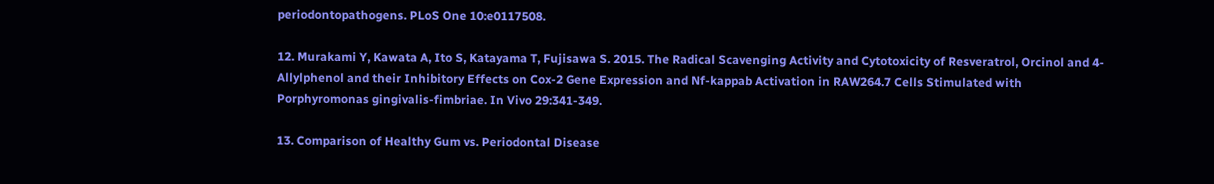periodontopathogens. PLoS One 10:e0117508.

12. Murakami Y, Kawata A, Ito S, Katayama T, Fujisawa S. 2015. The Radical Scavenging Activity and Cytotoxicity of Resveratrol, Orcinol and 4-Allylphenol and their Inhibitory Effects on Cox-2 Gene Expression and Nf-kappab Activation in RAW264.7 Cells Stimulated with Porphyromonas gingivalis-fimbriae. In Vivo 29:341-349.

13. Comparison of Healthy Gum vs. Periodontal Disease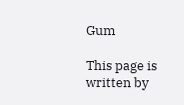Gum

This page is written by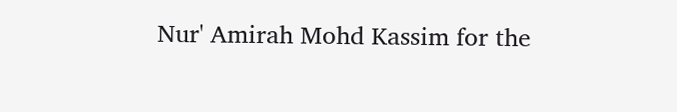Nur' Amirah Mohd Kassim for the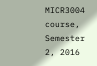MICR3004 course, Semester 2, 2016